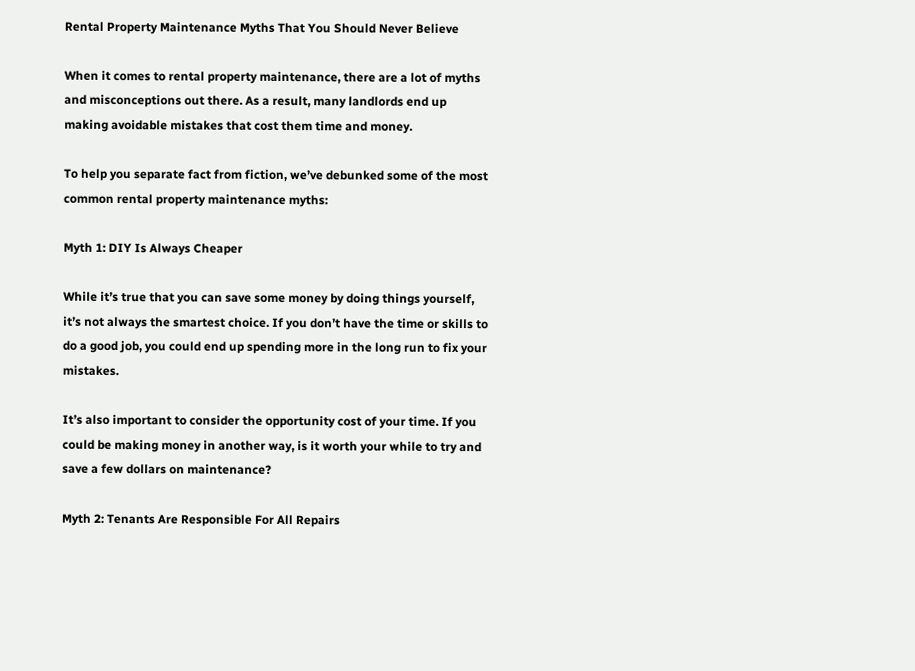Rental Property Maintenance Myths That You Should Never Believe

When it comes to rental property maintenance, there are a lot of myths and misconceptions out there. As a result, many landlords end up making avoidable mistakes that cost them time and money.

To help you separate fact from fiction, we’ve debunked some of the most common rental property maintenance myths:

Myth 1: DIY Is Always Cheaper

While it’s true that you can save some money by doing things yourself, it’s not always the smartest choice. If you don’t have the time or skills to do a good job, you could end up spending more in the long run to fix your mistakes.

It’s also important to consider the opportunity cost of your time. If you could be making money in another way, is it worth your while to try and save a few dollars on maintenance?

Myth 2: Tenants Are Responsible For All Repairs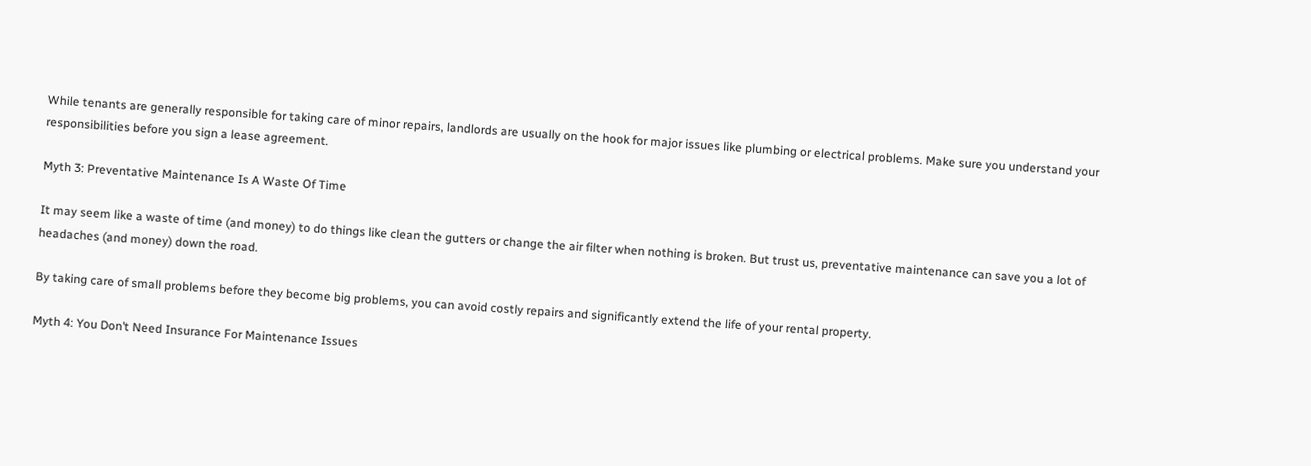While tenants are generally responsible for taking care of minor repairs, landlords are usually on the hook for major issues like plumbing or electrical problems. Make sure you understand your responsibilities before you sign a lease agreement.

Myth 3: Preventative Maintenance Is A Waste Of Time

It may seem like a waste of time (and money) to do things like clean the gutters or change the air filter when nothing is broken. But trust us, preventative maintenance can save you a lot of headaches (and money) down the road.

By taking care of small problems before they become big problems, you can avoid costly repairs and significantly extend the life of your rental property.

Myth 4: You Don’t Need Insurance For Maintenance Issues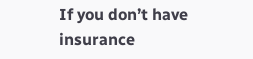If you don’t have insurance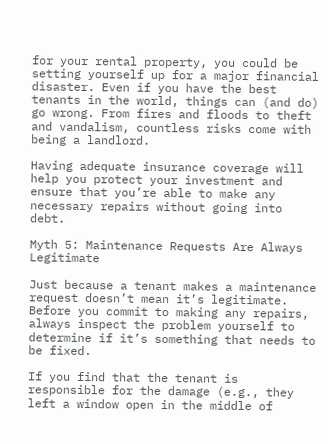for your rental property, you could be setting yourself up for a major financial disaster. Even if you have the best tenants in the world, things can (and do) go wrong. From fires and floods to theft and vandalism, countless risks come with being a landlord.

Having adequate insurance coverage will help you protect your investment and ensure that you’re able to make any necessary repairs without going into debt.

Myth 5: Maintenance Requests Are Always Legitimate

Just because a tenant makes a maintenance request doesn’t mean it’s legitimate. Before you commit to making any repairs, always inspect the problem yourself to determine if it’s something that needs to be fixed.

If you find that the tenant is responsible for the damage (e.g., they left a window open in the middle of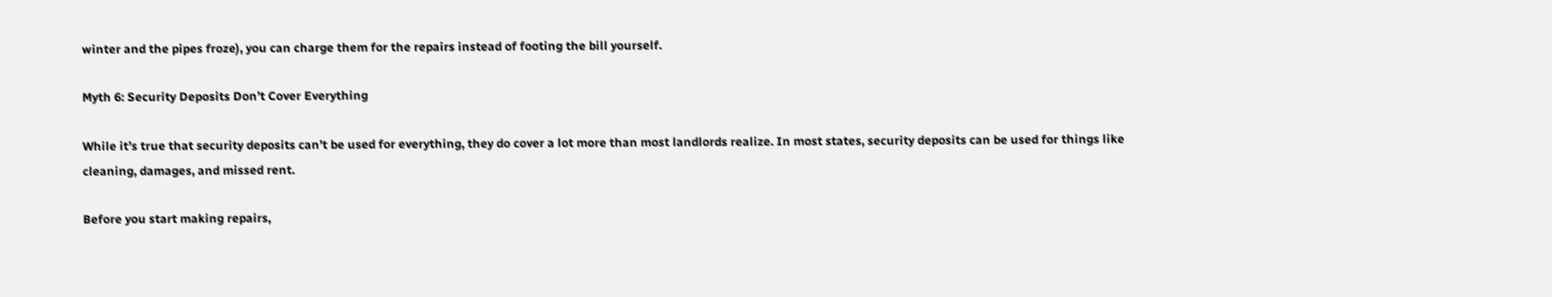winter and the pipes froze), you can charge them for the repairs instead of footing the bill yourself.

Myth 6: Security Deposits Don’t Cover Everything

While it’s true that security deposits can’t be used for everything, they do cover a lot more than most landlords realize. In most states, security deposits can be used for things like cleaning, damages, and missed rent.

Before you start making repairs,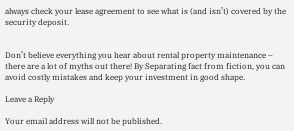always check your lease agreement to see what is (and isn’t) covered by the security deposit.


Don’t believe everything you hear about rental property maintenance – there are a lot of myths out there! By Separating fact from fiction, you can avoid costly mistakes and keep your investment in good shape.

Leave a Reply

Your email address will not be published.